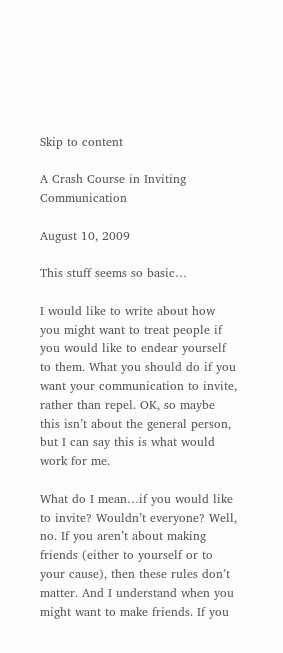Skip to content

A Crash Course in Inviting Communication

August 10, 2009

This stuff seems so basic…

I would like to write about how you might want to treat people if you would like to endear yourself to them. What you should do if you want your communication to invite, rather than repel. OK, so maybe this isn’t about the general person, but I can say this is what would work for me.

What do I mean…if you would like to invite? Wouldn’t everyone? Well, no. If you aren’t about making friends (either to yourself or to your cause), then these rules don’t matter. And I understand when you might want to make friends. If you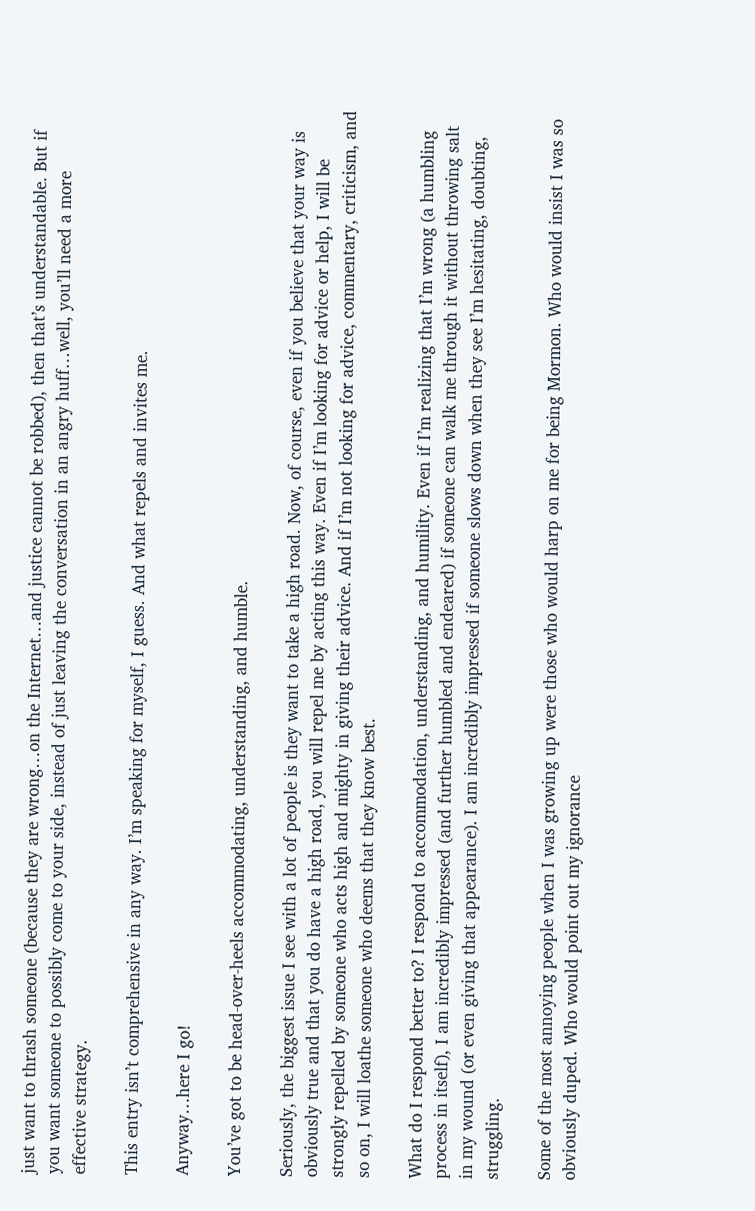just want to thrash someone (because they are wrong…on the Internet…and justice cannot be robbed), then that’s understandable. But if you want someone to possibly come to your side, instead of just leaving the conversation in an angry huff…well, you’ll need a more effective strategy.

This entry isn’t comprehensive in any way. I’m speaking for myself, I guess. And what repels and invites me.

Anyway…here I go!

You’ve got to be head-over-heels accommodating, understanding, and humble.

Seriously, the biggest issue I see with a lot of people is they want to take a high road. Now, of course, even if you believe that your way is obviously true and that you do have a high road, you will repel me by acting this way. Even if I’m looking for advice or help, I will be strongly repelled by someone who acts high and mighty in giving their advice. And if I’m not looking for advice, commentary, criticism, and so on, I will loathe someone who deems that they know best.

What do I respond better to? I respond to accommodation, understanding, and humility. Even if I’m realizing that I’m wrong (a humbling process in itself), I am incredibly impressed (and further humbled and endeared) if someone can walk me through it without throwing salt in my wound (or even giving that appearance). I am incredibly impressed if someone slows down when they see I’m hesitating, doubting, struggling.

Some of the most annoying people when I was growing up were those who would harp on me for being Mormon. Who would insist I was so obviously duped. Who would point out my ignorance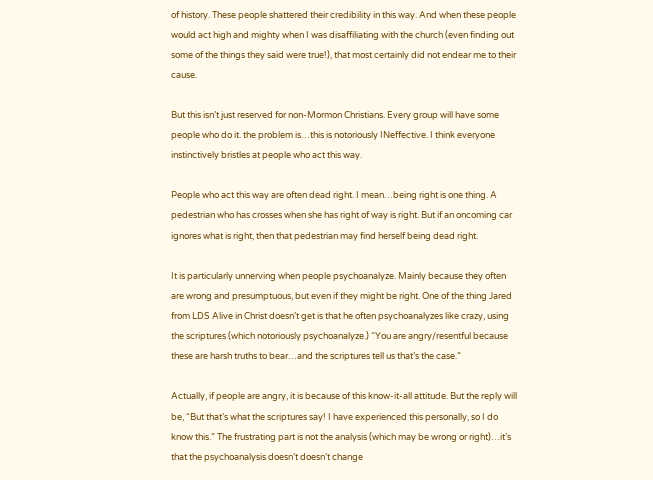of history. These people shattered their credibility in this way. And when these people would act high and mighty when I was disaffiliating with the church (even finding out some of the things they said were true!), that most certainly did not endear me to their cause.

But this isn’t just reserved for non-Mormon Christians. Every group will have some people who do it. the problem is…this is notoriously INeffective. I think everyone instinctively bristles at people who act this way.

People who act this way are often dead right. I mean…being right is one thing. A pedestrian who has crosses when she has right of way is right. But if an oncoming car ignores what is right, then that pedestrian may find herself being dead right.

It is particularly unnerving when people psychoanalyze. Mainly because they often are wrong and presumptuous, but even if they might be right. One of the thing Jared from LDS Alive in Christ doesn’t get is that he often psychoanalyzes like crazy, using the scriptures (which notoriously psychoanalyze.) “You are angry/resentful because these are harsh truths to bear…and the scriptures tell us that’s the case.”

Actually, if people are angry, it is because of this know-it-all attitude. But the reply will be, “But that’s what the scriptures say! I have experienced this personally, so I do know this.” The frustrating part is not the analysis (which may be wrong or right)…it’s that the psychoanalysis doesn’t doesn’t change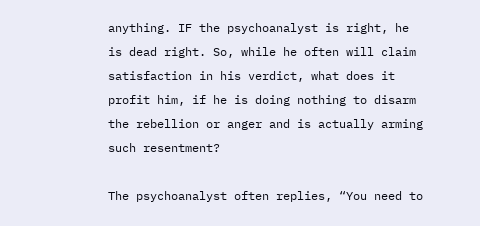anything. IF the psychoanalyst is right, he is dead right. So, while he often will claim satisfaction in his verdict, what does it profit him, if he is doing nothing to disarm the rebellion or anger and is actually arming such resentment?

The psychoanalyst often replies, “You need to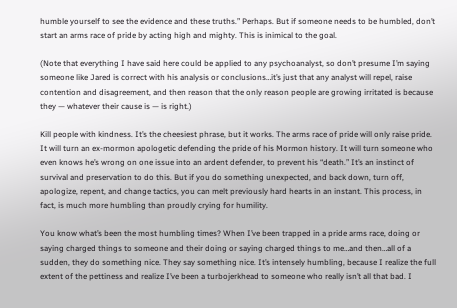humble yourself to see the evidence and these truths.” Perhaps. But if someone needs to be humbled, don’t start an arms race of pride by acting high and mighty. This is inimical to the goal.

(Note that everything I have said here could be applied to any psychoanalyst, so don’t presume I’m saying someone like Jared is correct with his analysis or conclusions…it’s just that any analyst will repel, raise contention and disagreement, and then reason that the only reason people are growing irritated is because they — whatever their cause is — is right.)

Kill people with kindness. It’s the cheesiest phrase, but it works. The arms race of pride will only raise pride. It will turn an ex-mormon apologetic defending the pride of his Mormon history. It will turn someone who even knows he’s wrong on one issue into an ardent defender, to prevent his “death.” It’s an instinct of survival and preservation to do this. But if you do something unexpected, and back down, turn off, apologize, repent, and change tactics, you can melt previously hard hearts in an instant. This process, in fact, is much more humbling than proudly crying for humility.

You know what’s been the most humbling times? When I’ve been trapped in a pride arms race, doing or saying charged things to someone and their doing or saying charged things to me…and then…all of a sudden, they do something nice. They say something nice. It’s intensely humbling, because I realize the full extent of the pettiness and realize I’ve been a turbojerkhead to someone who really isn’t all that bad. I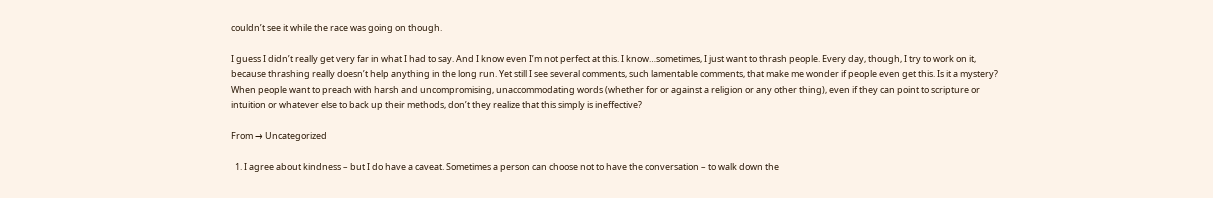couldn’t see it while the race was going on though.

I guess I didn’t really get very far in what I had to say. And I know even I’m not perfect at this. I know…sometimes, I just want to thrash people. Every day, though, I try to work on it, because thrashing really doesn’t help anything in the long run. Yet still I see several comments, such lamentable comments, that make me wonder if people even get this. Is it a mystery? When people want to preach with harsh and uncompromising, unaccommodating words (whether for or against a religion or any other thing), even if they can point to scripture or intuition or whatever else to back up their methods, don’t they realize that this simply is ineffective?

From → Uncategorized

  1. I agree about kindness – but I do have a caveat. Sometimes a person can choose not to have the conversation – to walk down the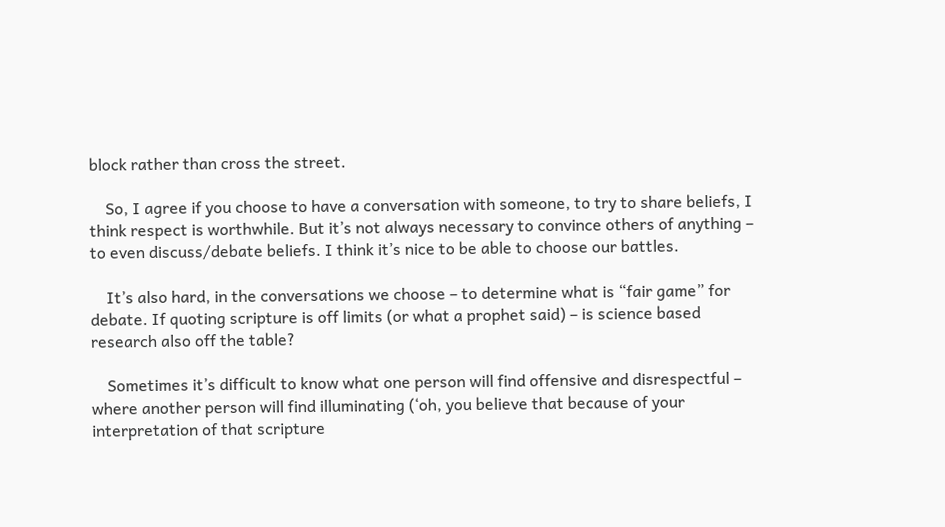block rather than cross the street.

    So, I agree if you choose to have a conversation with someone, to try to share beliefs, I think respect is worthwhile. But it’s not always necessary to convince others of anything – to even discuss/debate beliefs. I think it’s nice to be able to choose our battles.

    It’s also hard, in the conversations we choose – to determine what is “fair game” for debate. If quoting scripture is off limits (or what a prophet said) – is science based research also off the table?

    Sometimes it’s difficult to know what one person will find offensive and disrespectful – where another person will find illuminating (‘oh, you believe that because of your interpretation of that scripture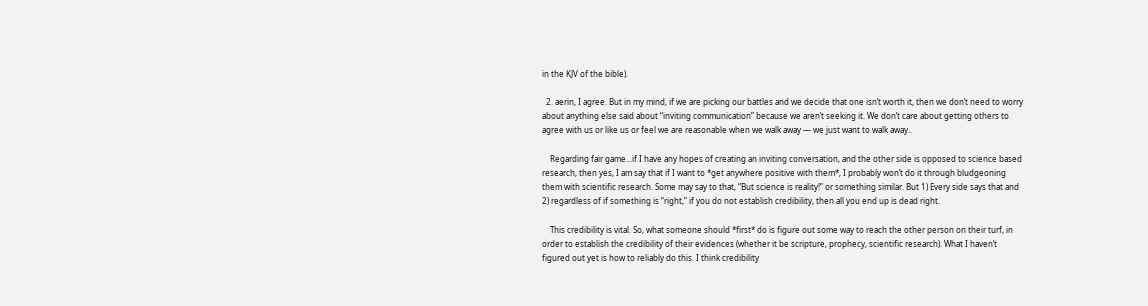in the KJV of the bible).

  2. aerin, I agree. But in my mind, if we are picking our battles and we decide that one isn’t worth it, then we don’t need to worry about anything else said about “inviting communication” because we aren’t seeking it. We don’t care about getting others to agree with us or like us or feel we are reasonable when we walk away — we just want to walk away..

    Regarding fair game…if I have any hopes of creating an inviting conversation, and the other side is opposed to science based research, then yes, I am say that if I want to *get anywhere positive with them*, I probably won’t do it through bludgeoning them with scientific research. Some may say to that, “But science is reality!” or something similar. But 1) Every side says that and 2) regardless of if something is “right,” if you do not establish credibility, then all you end up is dead right.

    This credibility is vital. So, what someone should *first* do is figure out some way to reach the other person on their turf, in order to establish the credibility of their evidences (whether it be scripture, prophecy, scientific research). What I haven’t figured out yet is how to reliably do this. I think credibility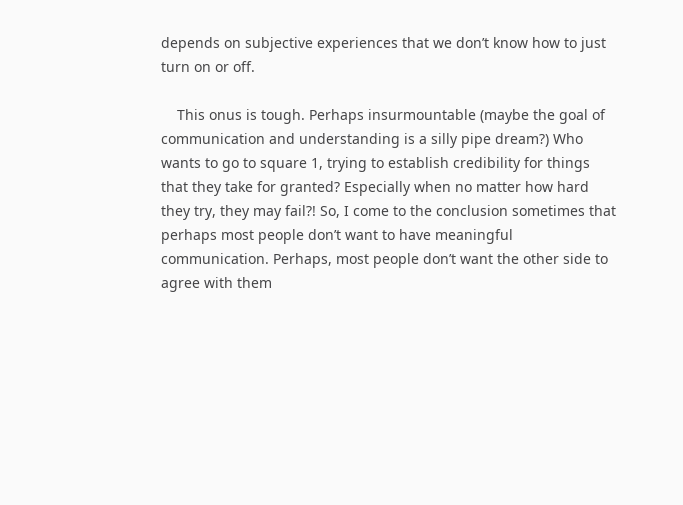depends on subjective experiences that we don’t know how to just turn on or off.

    This onus is tough. Perhaps insurmountable (maybe the goal of communication and understanding is a silly pipe dream?) Who wants to go to square 1, trying to establish credibility for things that they take for granted? Especially when no matter how hard they try, they may fail?! So, I come to the conclusion sometimes that perhaps most people don’t want to have meaningful communication. Perhaps, most people don’t want the other side to agree with them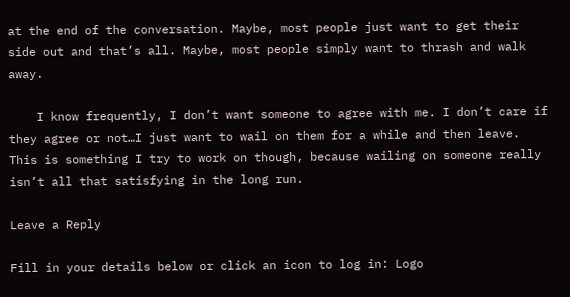at the end of the conversation. Maybe, most people just want to get their side out and that’s all. Maybe, most people simply want to thrash and walk away.

    I know frequently, I don’t want someone to agree with me. I don’t care if they agree or not…I just want to wail on them for a while and then leave. This is something I try to work on though, because wailing on someone really isn’t all that satisfying in the long run.

Leave a Reply

Fill in your details below or click an icon to log in: Logo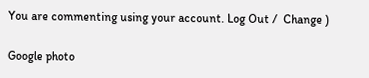You are commenting using your account. Log Out /  Change )

Google photo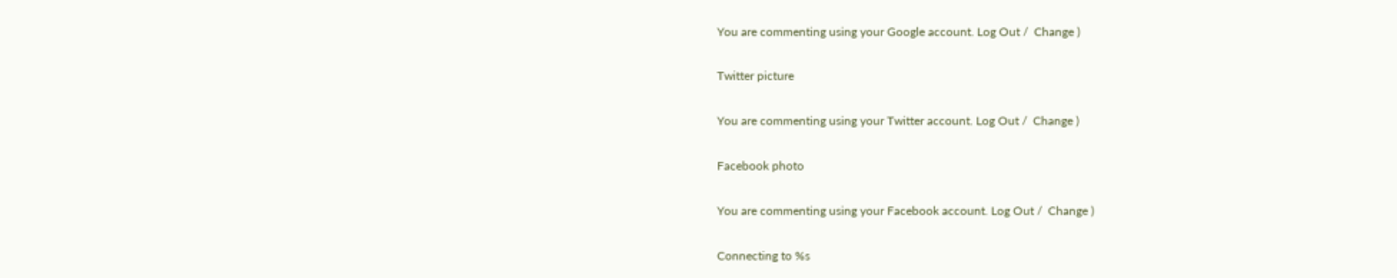You are commenting using your Google account. Log Out /  Change )

Twitter picture

You are commenting using your Twitter account. Log Out /  Change )

Facebook photo

You are commenting using your Facebook account. Log Out /  Change )

Connecting to %s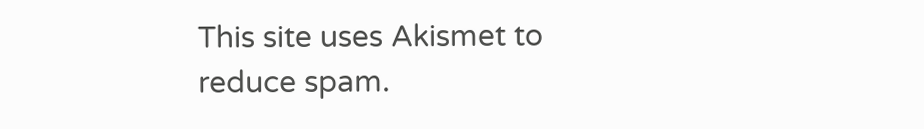This site uses Akismet to reduce spam.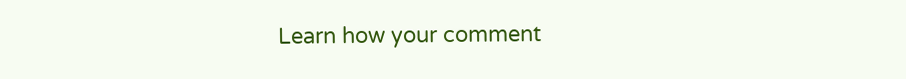Learn how your comment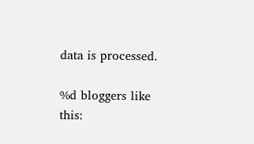data is processed.

%d bloggers like this: